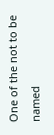One of the not to be named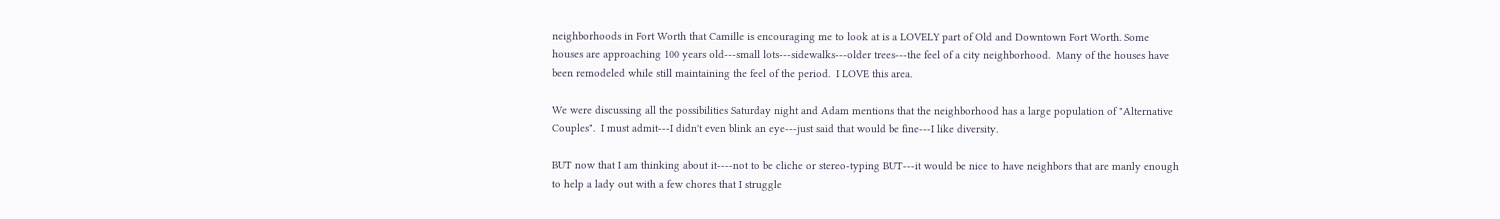neighborhoods in Fort Worth that Camille is encouraging me to look at is a LOVELY part of Old and Downtown Fort Worth. Some houses are approaching 100 years old---small lots---sidewalks---older trees---the feel of a city neighborhood.  Many of the houses have been remodeled while still maintaining the feel of the period.  I LOVE this area.

We were discussing all the possibilities Saturday night and Adam mentions that the neighborhood has a large population of "Alternative Couples".  I must admit---I didn't even blink an eye---just said that would be fine---I like diversity.

BUT now that I am thinking about it----not to be cliche or stereo-typing BUT---it would be nice to have neighbors that are manly enough to help a lady out with a few chores that I struggle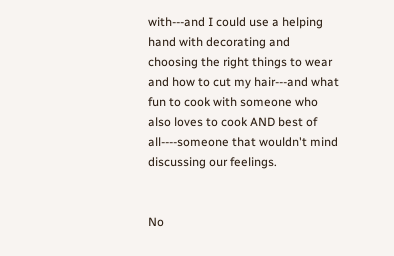with---and I could use a helping hand with decorating and choosing the right things to wear and how to cut my hair---and what fun to cook with someone who also loves to cook AND best of all----someone that wouldn't mind discussing our feelings.


No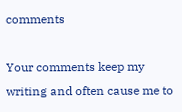comments

Your comments keep my writing and often cause me to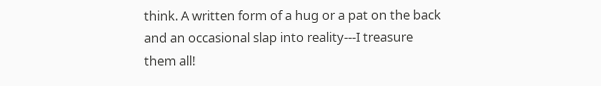think. A written form of a hug or a pat on the back and an occasional slap into reality---I treasure them all!